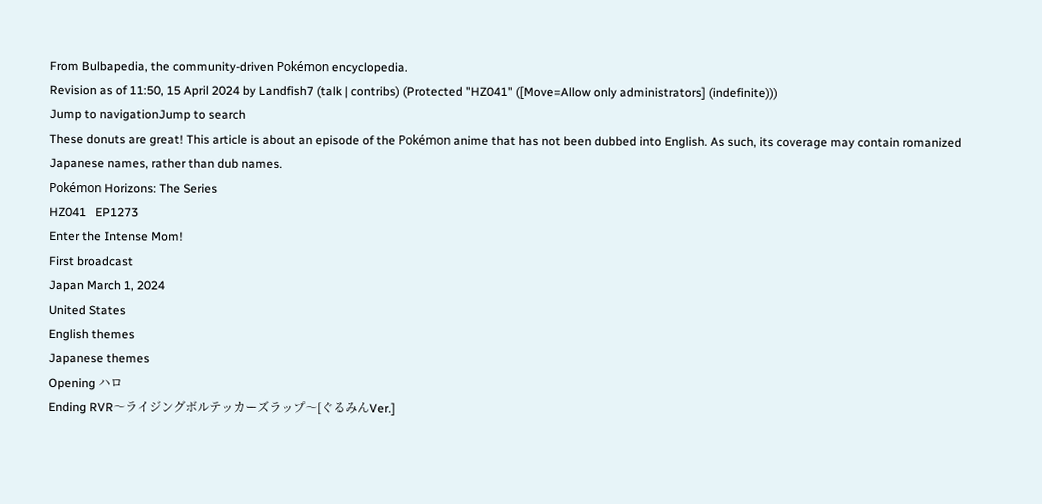From Bulbapedia, the community-driven Pokémon encyclopedia.
Revision as of 11:50, 15 April 2024 by Landfish7 (talk | contribs) (Protected "HZ041" ([Move=Allow only administrators] (indefinite)))
Jump to navigationJump to search
These donuts are great! This article is about an episode of the Pokémon anime that has not been dubbed into English. As such, its coverage may contain romanized Japanese names, rather than dub names.
Pokémon Horizons: The Series
HZ041   EP1273
Enter the Intense Mom!
First broadcast
Japan March 1, 2024
United States
English themes
Japanese themes
Opening ハロ
Ending RVR〜ライジングボルテッカーズラップ〜[ぐるみんVer.]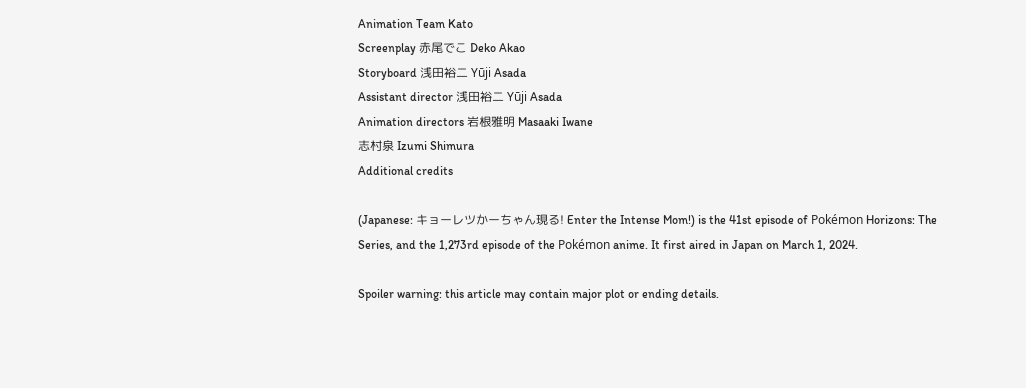Animation Team Kato
Screenplay 赤尾でこ Deko Akao
Storyboard 浅田裕二 Yūji Asada
Assistant director 浅田裕二 Yūji Asada
Animation directors 岩根雅明 Masaaki Iwane
志村泉 Izumi Shimura
Additional credits

(Japanese: キョーレツかーちゃん現る! Enter the Intense Mom!) is the 41st episode of Pokémon Horizons: The Series, and the 1,273rd episode of the Pokémon anime. It first aired in Japan on March 1, 2024.

Spoiler warning: this article may contain major plot or ending details.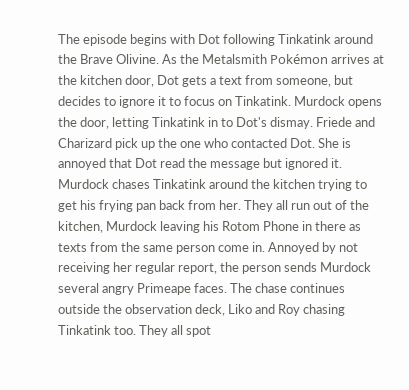The episode begins with Dot following Tinkatink around the Brave Olivine. As the Metalsmith Pokémon arrives at the kitchen door, Dot gets a text from someone, but decides to ignore it to focus on Tinkatink. Murdock opens the door, letting Tinkatink in to Dot's dismay. Friede and Charizard pick up the one who contacted Dot. She is annoyed that Dot read the message but ignored it. Murdock chases Tinkatink around the kitchen trying to get his frying pan back from her. They all run out of the kitchen, Murdock leaving his Rotom Phone in there as texts from the same person come in. Annoyed by not receiving her regular report, the person sends Murdock several angry Primeape faces. The chase continues outside the observation deck, Liko and Roy chasing Tinkatink too. They all spot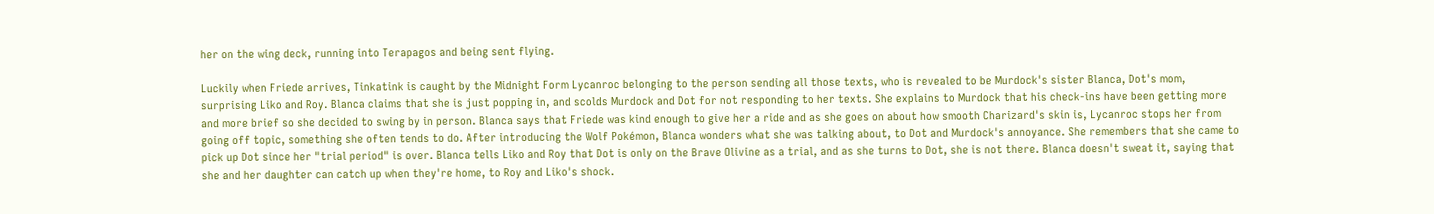her on the wing deck, running into Terapagos and being sent flying.

Luckily when Friede arrives, Tinkatink is caught by the Midnight Form Lycanroc belonging to the person sending all those texts, who is revealed to be Murdock's sister Blanca, Dot's mom, surprising Liko and Roy. Blanca claims that she is just popping in, and scolds Murdock and Dot for not responding to her texts. She explains to Murdock that his check-ins have been getting more and more brief so she decided to swing by in person. Blanca says that Friede was kind enough to give her a ride and as she goes on about how smooth Charizard's skin is, Lycanroc stops her from going off topic, something she often tends to do. After introducing the Wolf Pokémon, Blanca wonders what she was talking about, to Dot and Murdock's annoyance. She remembers that she came to pick up Dot since her "trial period" is over. Blanca tells Liko and Roy that Dot is only on the Brave Olivine as a trial, and as she turns to Dot, she is not there. Blanca doesn't sweat it, saying that she and her daughter can catch up when they're home, to Roy and Liko's shock.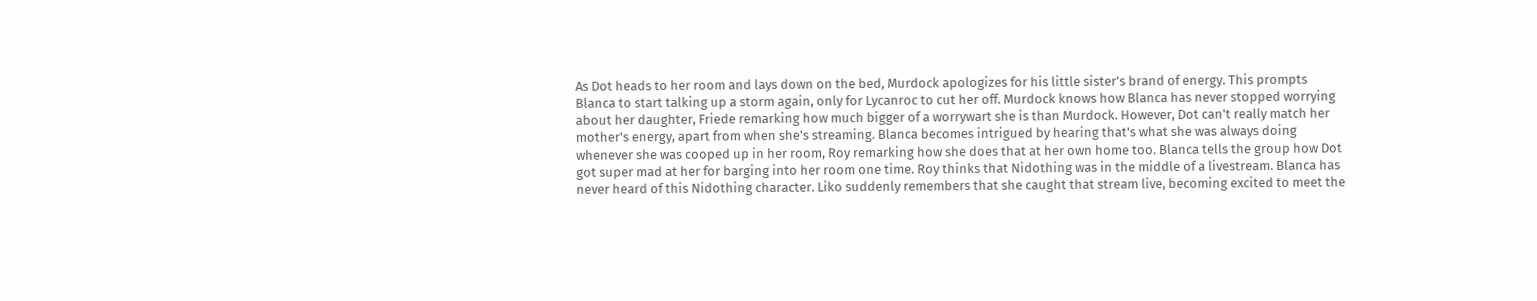As Dot heads to her room and lays down on the bed, Murdock apologizes for his little sister's brand of energy. This prompts Blanca to start talking up a storm again, only for Lycanroc to cut her off. Murdock knows how Blanca has never stopped worrying about her daughter, Friede remarking how much bigger of a worrywart she is than Murdock. However, Dot can't really match her mother's energy, apart from when she's streaming. Blanca becomes intrigued by hearing that's what she was always doing whenever she was cooped up in her room, Roy remarking how she does that at her own home too. Blanca tells the group how Dot got super mad at her for barging into her room one time. Roy thinks that Nidothing was in the middle of a livestream. Blanca has never heard of this Nidothing character. Liko suddenly remembers that she caught that stream live, becoming excited to meet the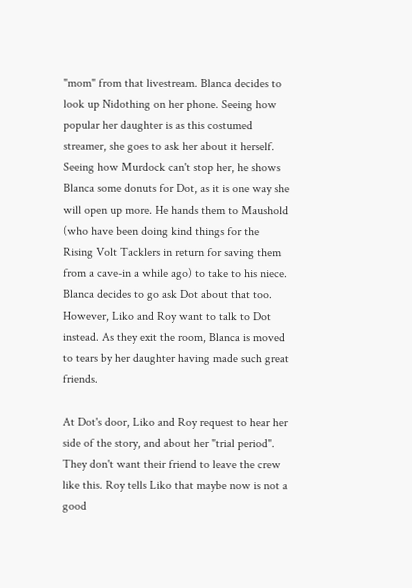"mom" from that livestream. Blanca decides to look up Nidothing on her phone. Seeing how popular her daughter is as this costumed streamer, she goes to ask her about it herself. Seeing how Murdock can't stop her, he shows Blanca some donuts for Dot, as it is one way she will open up more. He hands them to Maushold (who have been doing kind things for the Rising Volt Tacklers in return for saving them from a cave-in a while ago) to take to his niece. Blanca decides to go ask Dot about that too. However, Liko and Roy want to talk to Dot instead. As they exit the room, Blanca is moved to tears by her daughter having made such great friends.

At Dot's door, Liko and Roy request to hear her side of the story, and about her "trial period". They don't want their friend to leave the crew like this. Roy tells Liko that maybe now is not a good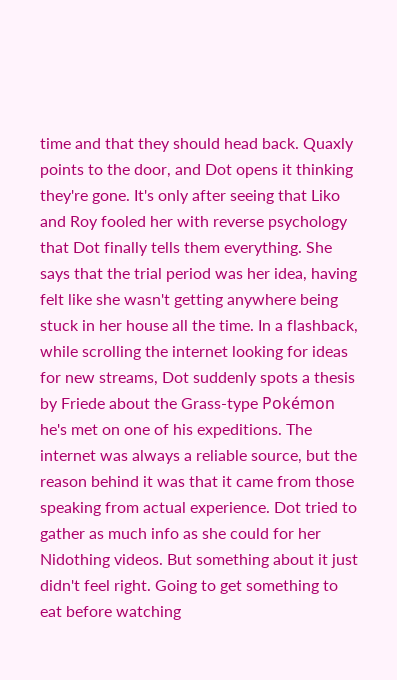time and that they should head back. Quaxly points to the door, and Dot opens it thinking they're gone. It's only after seeing that Liko and Roy fooled her with reverse psychology that Dot finally tells them everything. She says that the trial period was her idea, having felt like she wasn't getting anywhere being stuck in her house all the time. In a flashback, while scrolling the internet looking for ideas for new streams, Dot suddenly spots a thesis by Friede about the Grass-type Pokémon he's met on one of his expeditions. The internet was always a reliable source, but the reason behind it was that it came from those speaking from actual experience. Dot tried to gather as much info as she could for her Nidothing videos. But something about it just didn't feel right. Going to get something to eat before watching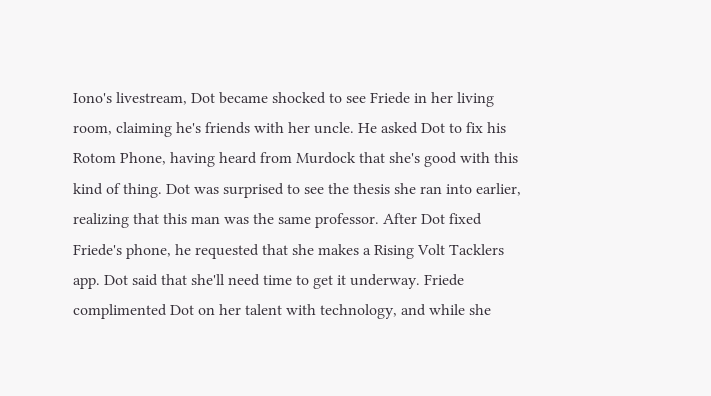Iono's livestream, Dot became shocked to see Friede in her living room, claiming he's friends with her uncle. He asked Dot to fix his Rotom Phone, having heard from Murdock that she's good with this kind of thing. Dot was surprised to see the thesis she ran into earlier, realizing that this man was the same professor. After Dot fixed Friede's phone, he requested that she makes a Rising Volt Tacklers app. Dot said that she'll need time to get it underway. Friede complimented Dot on her talent with technology, and while she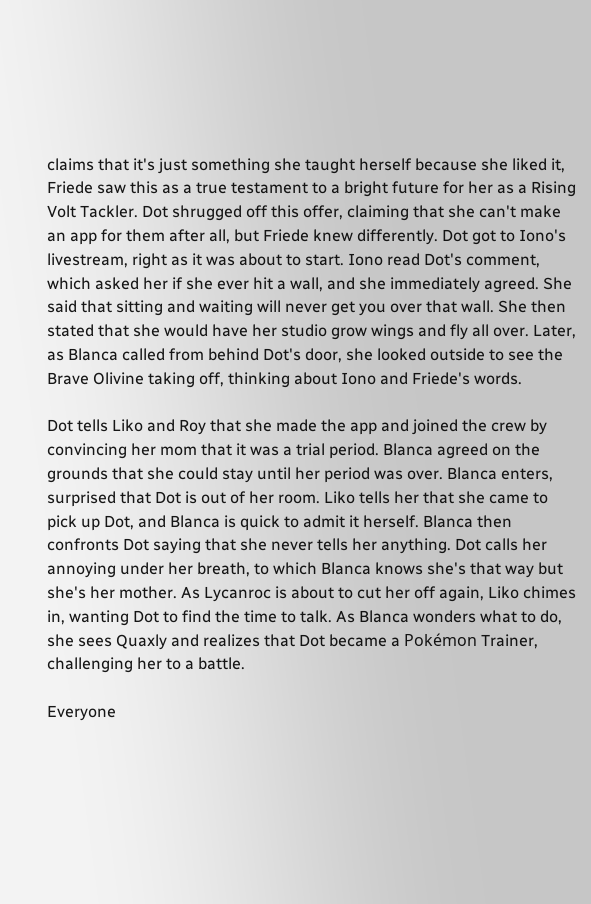claims that it's just something she taught herself because she liked it, Friede saw this as a true testament to a bright future for her as a Rising Volt Tackler. Dot shrugged off this offer, claiming that she can't make an app for them after all, but Friede knew differently. Dot got to Iono's livestream, right as it was about to start. Iono read Dot's comment, which asked her if she ever hit a wall, and she immediately agreed. She said that sitting and waiting will never get you over that wall. She then stated that she would have her studio grow wings and fly all over. Later, as Blanca called from behind Dot's door, she looked outside to see the Brave Olivine taking off, thinking about Iono and Friede's words.

Dot tells Liko and Roy that she made the app and joined the crew by convincing her mom that it was a trial period. Blanca agreed on the grounds that she could stay until her period was over. Blanca enters, surprised that Dot is out of her room. Liko tells her that she came to pick up Dot, and Blanca is quick to admit it herself. Blanca then confronts Dot saying that she never tells her anything. Dot calls her annoying under her breath, to which Blanca knows she's that way but she's her mother. As Lycanroc is about to cut her off again, Liko chimes in, wanting Dot to find the time to talk. As Blanca wonders what to do, she sees Quaxly and realizes that Dot became a Pokémon Trainer, challenging her to a battle.

Everyone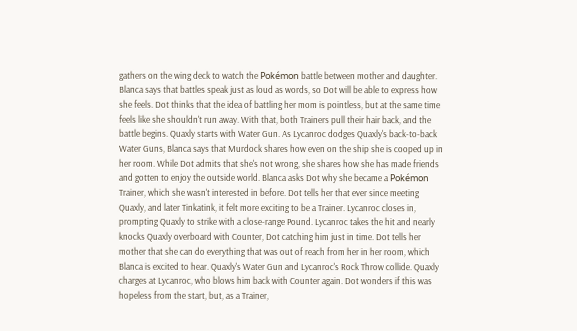gathers on the wing deck to watch the Pokémon battle between mother and daughter. Blanca says that battles speak just as loud as words, so Dot will be able to express how she feels. Dot thinks that the idea of battling her mom is pointless, but at the same time feels like she shouldn't run away. With that, both Trainers pull their hair back, and the battle begins. Quaxly starts with Water Gun. As Lycanroc dodges Quaxly's back-to-back Water Guns, Blanca says that Murdock shares how even on the ship she is cooped up in her room. While Dot admits that she's not wrong, she shares how she has made friends and gotten to enjoy the outside world. Blanca asks Dot why she became a Pokémon Trainer, which she wasn't interested in before. Dot tells her that ever since meeting Quaxly, and later Tinkatink, it felt more exciting to be a Trainer. Lycanroc closes in, prompting Quaxly to strike with a close-range Pound. Lycanroc takes the hit and nearly knocks Quaxly overboard with Counter, Dot catching him just in time. Dot tells her mother that she can do everything that was out of reach from her in her room, which Blanca is excited to hear. Quaxly's Water Gun and Lycanroc's Rock Throw collide. Quaxly charges at Lycanroc, who blows him back with Counter again. Dot wonders if this was hopeless from the start, but, as a Trainer,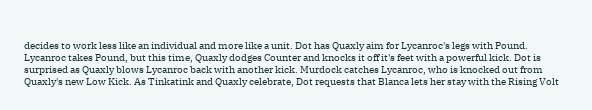decides to work less like an individual and more like a unit. Dot has Quaxly aim for Lycanroc's legs with Pound. Lycanroc takes Pound, but this time, Quaxly dodges Counter and knocks it off it's feet with a powerful kick. Dot is surprised as Quaxly blows Lycanroc back with another kick. Murdock catches Lycanroc, who is knocked out from Quaxly's new Low Kick. As Tinkatink and Quaxly celebrate, Dot requests that Blanca lets her stay with the Rising Volt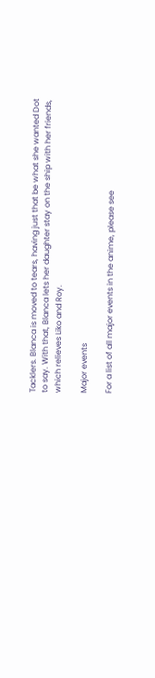Tacklers. Blanca is moved to tears, having just that be what she wanted Dot to say. With that, Blanca lets her daughter stay on the ship with her friends, which relieves Liko and Roy.

Major events

For a list of all major events in the anime, please see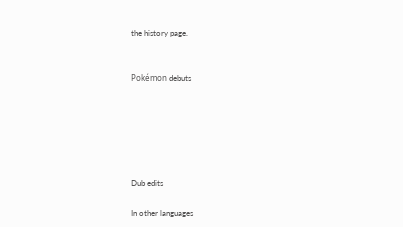the history page.


Pokémon debuts






Dub edits

In other languages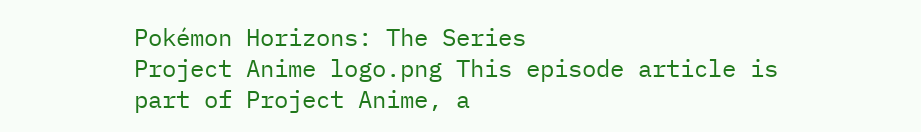Pokémon Horizons: The Series
Project Anime logo.png This episode article is part of Project Anime, a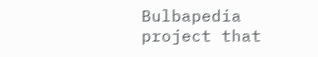Bulbapedia project that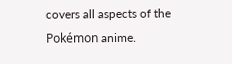covers all aspects of the Pokémon anime.